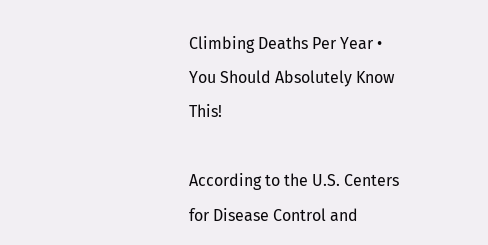Climbing Deaths Per Year • You Should Absolutely Know This!

According to the U.S. Centers for Disease Control and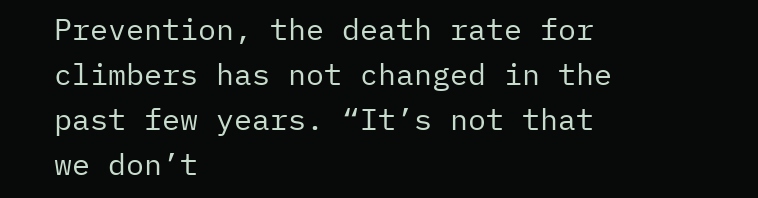Prevention, the death rate for climbers has not changed in the past few years. “It’s not that we don’t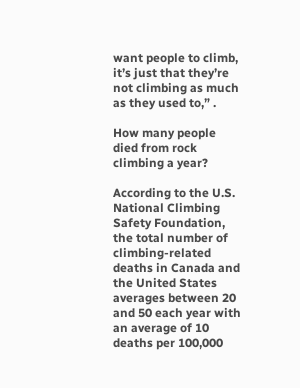want people to climb, it’s just that they’re not climbing as much as they used to,” .

How many people died from rock climbing a year?

According to the U.S. National Climbing Safety Foundation, the total number of climbing-related deaths in Canada and the United States averages between 20 and 50 each year with an average of 10 deaths per 100,000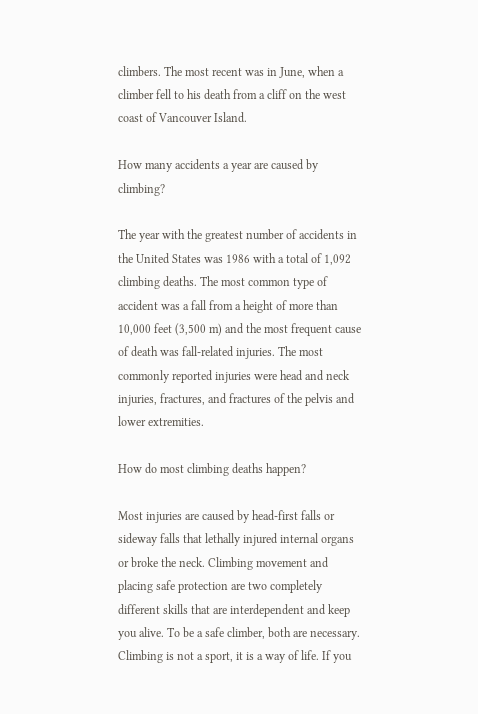climbers. The most recent was in June, when a climber fell to his death from a cliff on the west coast of Vancouver Island.

How many accidents a year are caused by climbing?

The year with the greatest number of accidents in the United States was 1986 with a total of 1,092 climbing deaths. The most common type of accident was a fall from a height of more than 10,000 feet (3,500 m) and the most frequent cause of death was fall-related injuries. The most commonly reported injuries were head and neck injuries, fractures, and fractures of the pelvis and lower extremities.

How do most climbing deaths happen?

Most injuries are caused by head-first falls or sideway falls that lethally injured internal organs or broke the neck. Climbing movement and placing safe protection are two completely different skills that are interdependent and keep you alive. To be a safe climber, both are necessary. Climbing is not a sport, it is a way of life. If you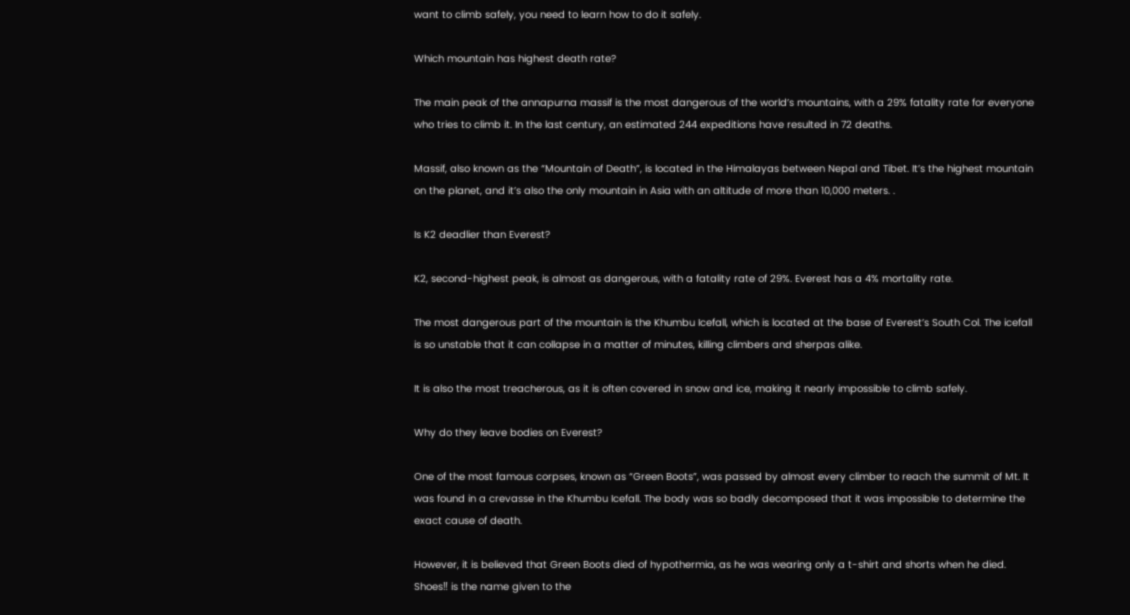want to climb safely, you need to learn how to do it safely.

Which mountain has highest death rate?

The main peak of the annapurna massif is the most dangerous of the world’s mountains, with a 29% fatality rate for everyone who tries to climb it. In the last century, an estimated 244 expeditions have resulted in 72 deaths.

Massif, also known as the “Mountain of Death”, is located in the Himalayas between Nepal and Tibet. It’s the highest mountain on the planet, and it’s also the only mountain in Asia with an altitude of more than 10,000 meters. .

Is K2 deadlier than Everest?

K2, second-highest peak, is almost as dangerous, with a fatality rate of 29%. Everest has a 4% mortality rate.

The most dangerous part of the mountain is the Khumbu Icefall, which is located at the base of Everest’s South Col. The icefall is so unstable that it can collapse in a matter of minutes, killing climbers and sherpas alike.

It is also the most treacherous, as it is often covered in snow and ice, making it nearly impossible to climb safely.

Why do they leave bodies on Everest?

One of the most famous corpses, known as “Green Boots”, was passed by almost every climber to reach the summit of Mt. It was found in a crevasse in the Khumbu Icefall. The body was so badly decomposed that it was impossible to determine the exact cause of death.

However, it is believed that Green Boots died of hypothermia, as he was wearing only a t-shirt and shorts when he died. Shoes‼ is the name given to the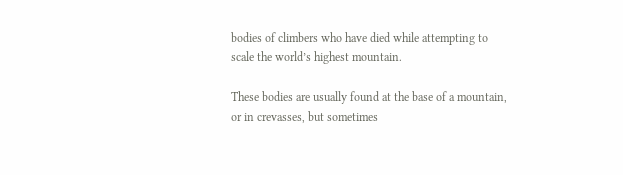bodies of climbers who have died while attempting to scale the world’s highest mountain.

These bodies are usually found at the base of a mountain, or in crevasses, but sometimes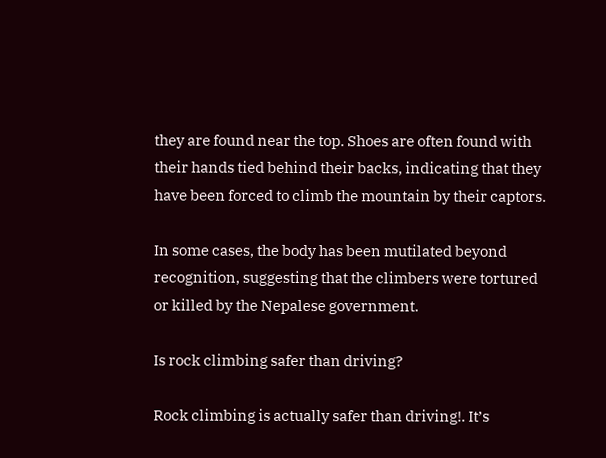they are found near the top. Shoes are often found with their hands tied behind their backs, indicating that they have been forced to climb the mountain by their captors.

In some cases, the body has been mutilated beyond recognition, suggesting that the climbers were tortured or killed by the Nepalese government.

Is rock climbing safer than driving?

Rock climbing is actually safer than driving!. It’s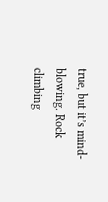true, but it’s mind-blowing. Rock climbing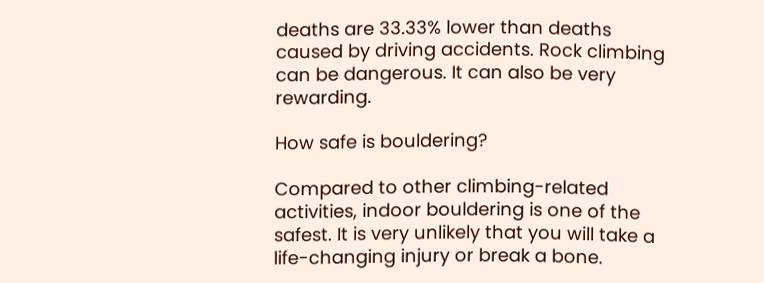deaths are 33.33% lower than deaths caused by driving accidents. Rock climbing can be dangerous. It can also be very rewarding.

How safe is bouldering?

Compared to other climbing-related activities, indoor bouldering is one of the safest. It is very unlikely that you will take a life-changing injury or break a bone.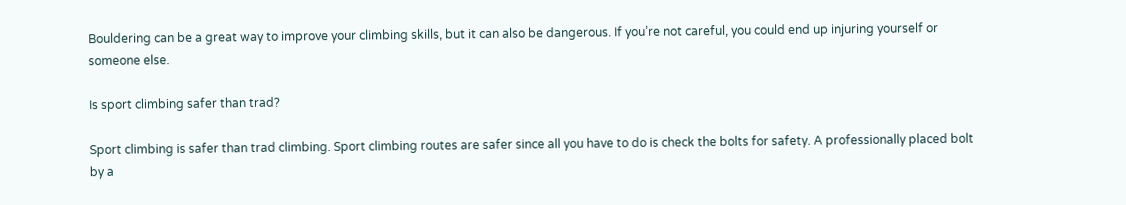Bouldering can be a great way to improve your climbing skills, but it can also be dangerous. If you’re not careful, you could end up injuring yourself or someone else.

Is sport climbing safer than trad?

Sport climbing is safer than trad climbing. Sport climbing routes are safer since all you have to do is check the bolts for safety. A professionally placed bolt by a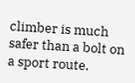climber is much safer than a bolt on a sport route.